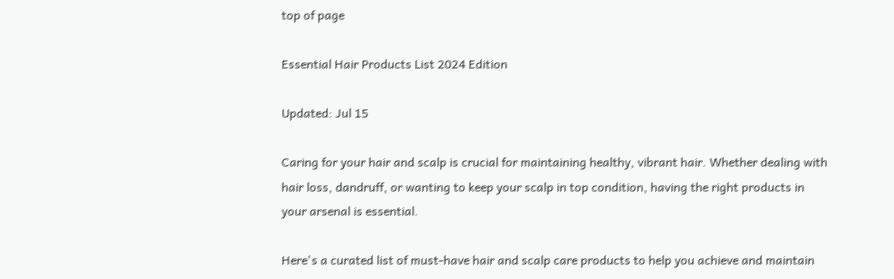top of page

Essential Hair Products List 2024 Edition

Updated: Jul 15

Caring for your hair and scalp is crucial for maintaining healthy, vibrant hair. Whether dealing with hair loss, dandruff, or wanting to keep your scalp in top condition, having the right products in your arsenal is essential.

Here's a curated list of must-have hair and scalp care products to help you achieve and maintain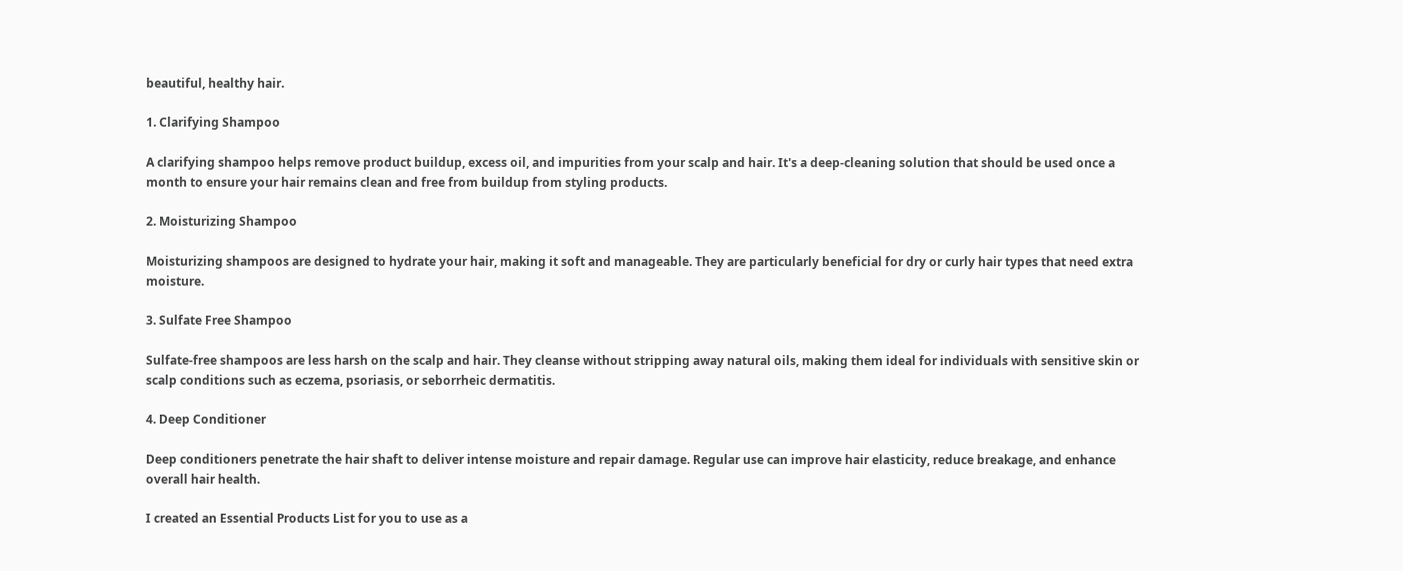beautiful, healthy hair.

1. Clarifying Shampoo

A clarifying shampoo helps remove product buildup, excess oil, and impurities from your scalp and hair. It's a deep-cleaning solution that should be used once a month to ensure your hair remains clean and free from buildup from styling products.

2. Moisturizing Shampoo

Moisturizing shampoos are designed to hydrate your hair, making it soft and manageable. They are particularly beneficial for dry or curly hair types that need extra moisture.

3. Sulfate Free Shampoo

Sulfate-free shampoos are less harsh on the scalp and hair. They cleanse without stripping away natural oils, making them ideal for individuals with sensitive skin or scalp conditions such as eczema, psoriasis, or seborrheic dermatitis.

4. Deep Conditioner

Deep conditioners penetrate the hair shaft to deliver intense moisture and repair damage. Regular use can improve hair elasticity, reduce breakage, and enhance overall hair health.

I created an Essential Products List for you to use as a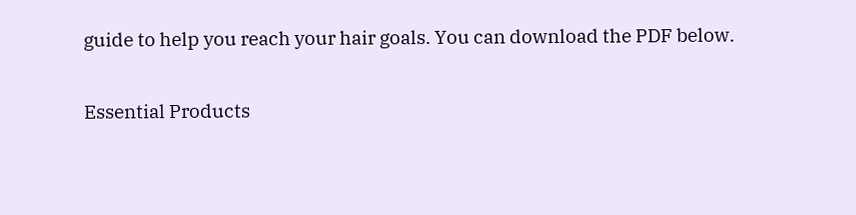guide to help you reach your hair goals. You can download the PDF below.

Essential Products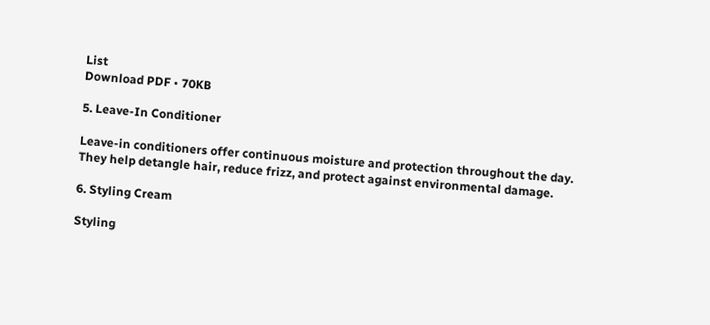List
Download PDF • 70KB

5. Leave-In Conditioner

Leave-in conditioners offer continuous moisture and protection throughout the day. They help detangle hair, reduce frizz, and protect against environmental damage.

6. Styling Cream

Styling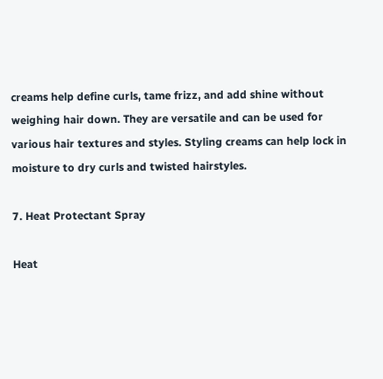creams help define curls, tame frizz, and add shine without weighing hair down. They are versatile and can be used for various hair textures and styles. Styling creams can help lock in moisture to dry curls and twisted hairstyles.

7. Heat Protectant Spray

Heat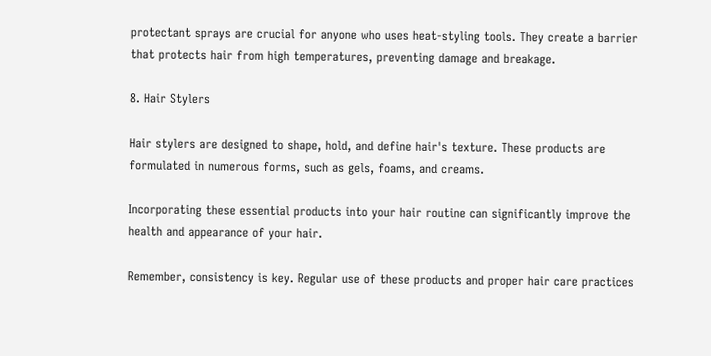protectant sprays are crucial for anyone who uses heat-styling tools. They create a barrier that protects hair from high temperatures, preventing damage and breakage.

8. Hair Stylers

Hair stylers are designed to shape, hold, and define hair's texture. These products are formulated in numerous forms, such as gels, foams, and creams.

Incorporating these essential products into your hair routine can significantly improve the health and appearance of your hair.

Remember, consistency is key. Regular use of these products and proper hair care practices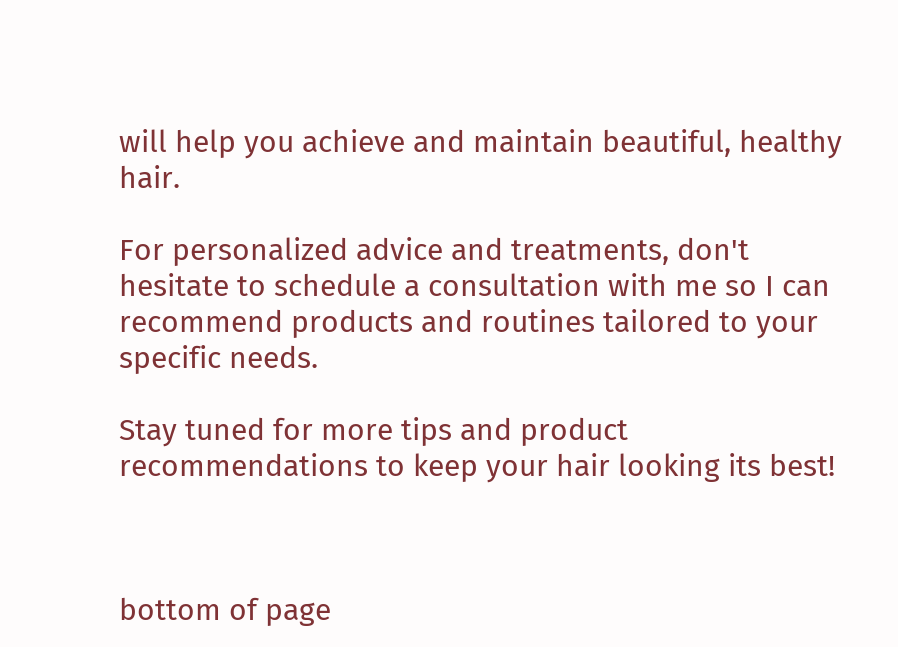will help you achieve and maintain beautiful, healthy hair.

For personalized advice and treatments, don't hesitate to schedule a consultation with me so I can recommend products and routines tailored to your specific needs.

Stay tuned for more tips and product recommendations to keep your hair looking its best!



bottom of page